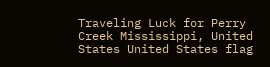Traveling Luck for Perry Creek Mississippi, United States United States flag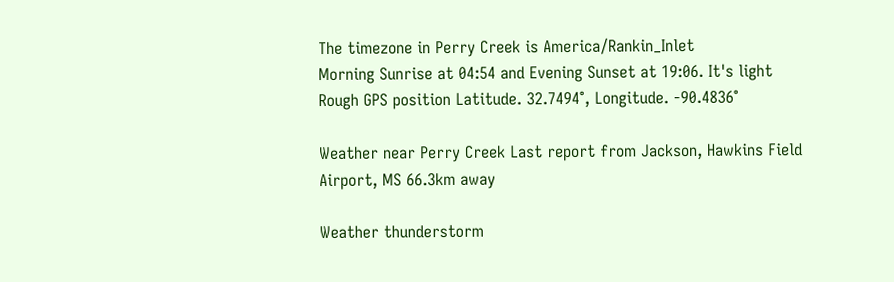The timezone in Perry Creek is America/Rankin_Inlet
Morning Sunrise at 04:54 and Evening Sunset at 19:06. It's light
Rough GPS position Latitude. 32.7494°, Longitude. -90.4836°

Weather near Perry Creek Last report from Jackson, Hawkins Field Airport, MS 66.3km away

Weather thunderstorm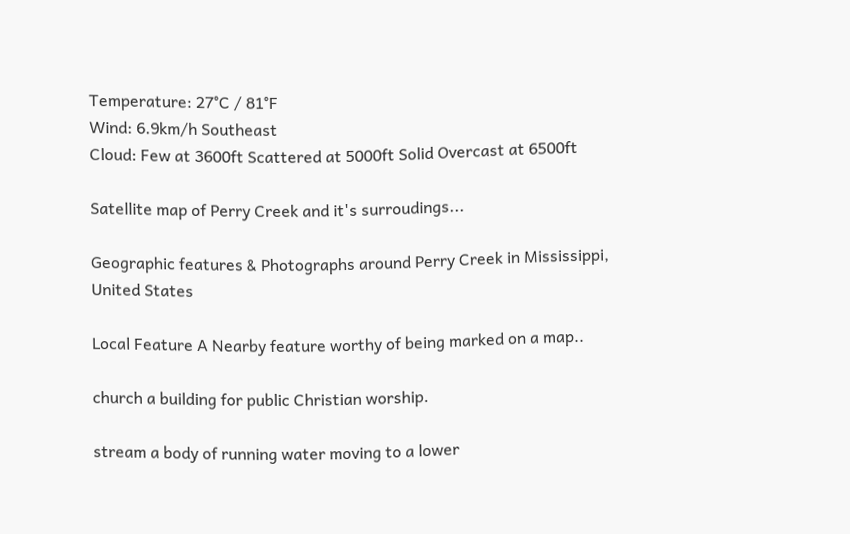Temperature: 27°C / 81°F
Wind: 6.9km/h Southeast
Cloud: Few at 3600ft Scattered at 5000ft Solid Overcast at 6500ft

Satellite map of Perry Creek and it's surroudings...

Geographic features & Photographs around Perry Creek in Mississippi, United States

Local Feature A Nearby feature worthy of being marked on a map..

church a building for public Christian worship.

stream a body of running water moving to a lower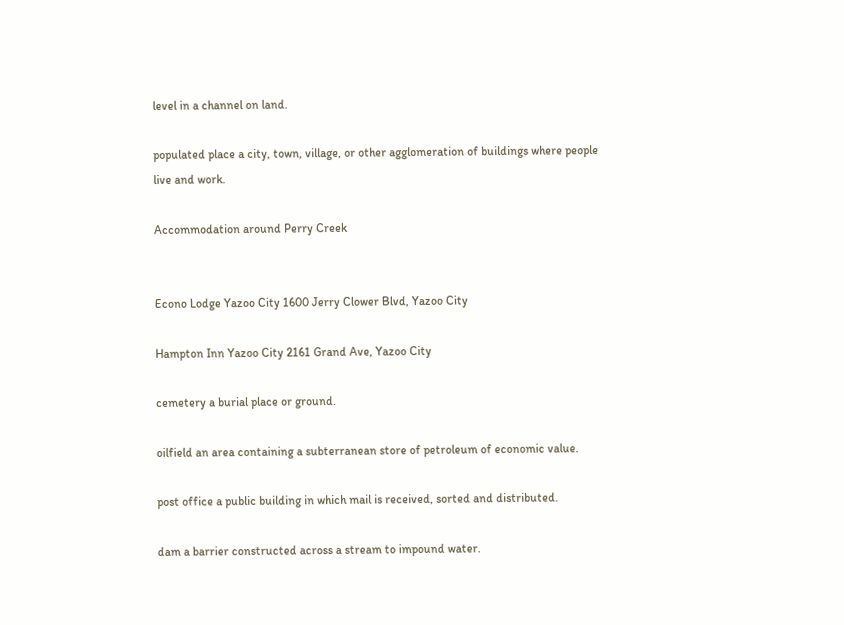level in a channel on land.

populated place a city, town, village, or other agglomeration of buildings where people live and work.

Accommodation around Perry Creek


Econo Lodge Yazoo City 1600 Jerry Clower Blvd, Yazoo City

Hampton Inn Yazoo City 2161 Grand Ave, Yazoo City

cemetery a burial place or ground.

oilfield an area containing a subterranean store of petroleum of economic value.

post office a public building in which mail is received, sorted and distributed.

dam a barrier constructed across a stream to impound water.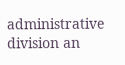administrative division an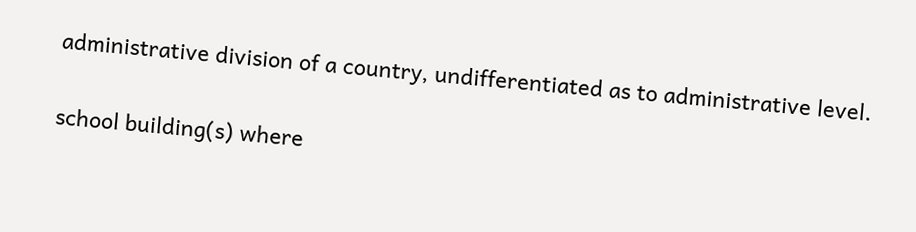administrative division of a country, undifferentiated as to administrative level.

school building(s) where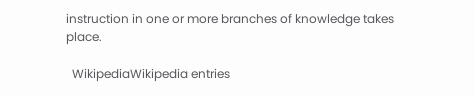instruction in one or more branches of knowledge takes place.

  WikipediaWikipedia entries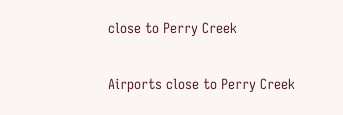close to Perry Creek

Airports close to Perry Creek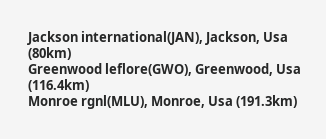Jackson international(JAN), Jackson, Usa (80km)
Greenwood leflore(GWO), Greenwood, Usa (116.4km)
Monroe rgnl(MLU), Monroe, Usa (191.3km)